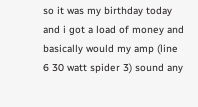so it was my birthday today and i got a load of money and basically would my amp (line 6 30 watt spider 3) sound any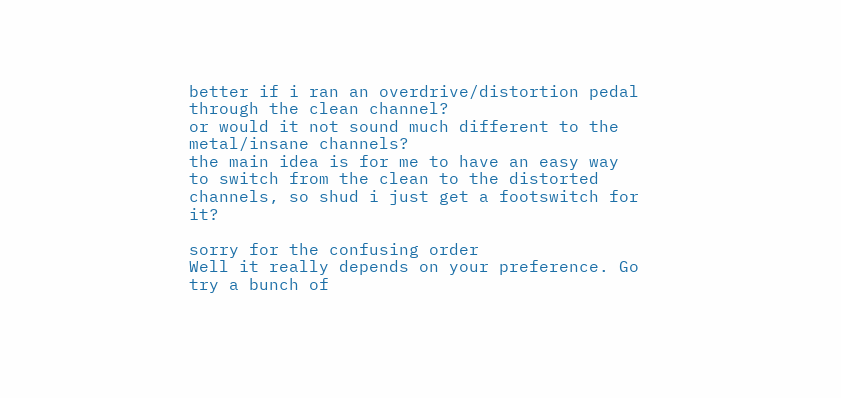better if i ran an overdrive/distortion pedal through the clean channel?
or would it not sound much different to the metal/insane channels?
the main idea is for me to have an easy way to switch from the clean to the distorted channels, so shud i just get a footswitch for it?

sorry for the confusing order
Well it really depends on your preference. Go try a bunch of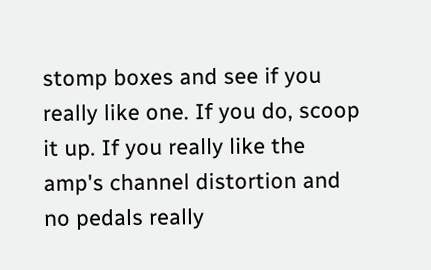stomp boxes and see if you really like one. If you do, scoop it up. If you really like the amp's channel distortion and no pedals really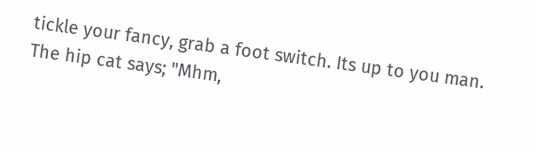tickle your fancy, grab a foot switch. Its up to you man.
The hip cat says; "Mhm,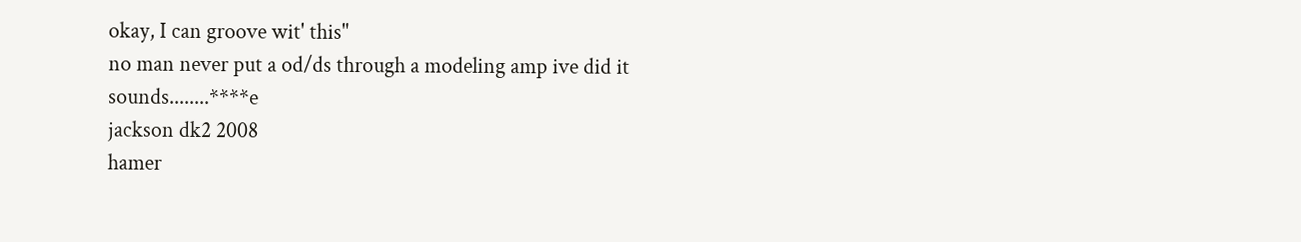okay, I can groove wit' this"
no man never put a od/ds through a modeling amp ive did it sounds........****e
jackson dk2 2008
hamer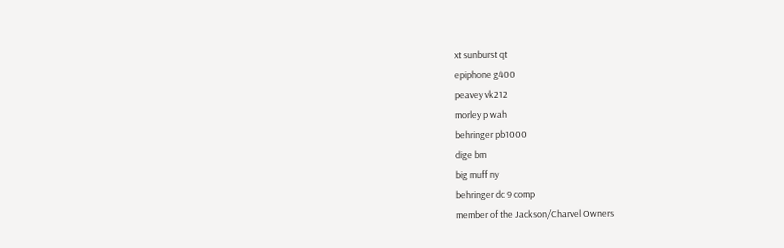xt sunburst qt
epiphone g400
peavey vk212
morley p wah
behringer pb1000
dige bm
big muff ny
behringer dc 9 comp
member of the Jackson/Charvel Owners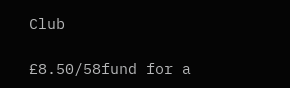Club

£8.50/58fund for a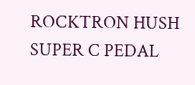ROCKTRON HUSH SUPER C PEDAL